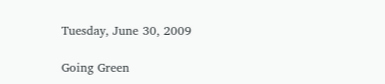Tuesday, June 30, 2009

Going Green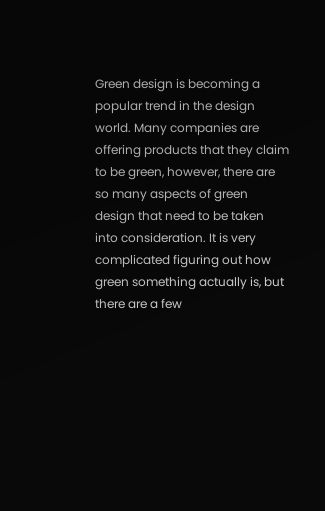Green design is becoming a popular trend in the design world. Many companies are offering products that they claim to be green, however, there are so many aspects of green design that need to be taken into consideration. It is very complicated figuring out how green something actually is, but there are a few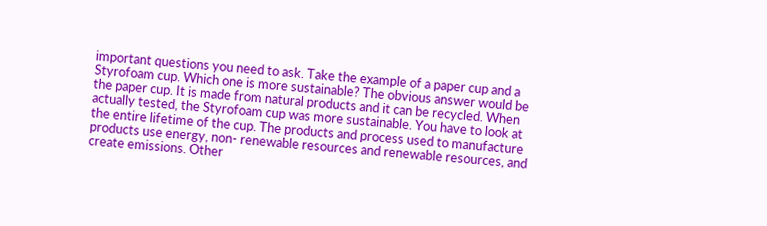important questions you need to ask. Take the example of a paper cup and a Styrofoam cup. Which one is more sustainable? The obvious answer would be the paper cup. It is made from natural products and it can be recycled. When actually tested, the Styrofoam cup was more sustainable. You have to look at the entire lifetime of the cup. The products and process used to manufacture products use energy, non- renewable resources and renewable resources, and create emissions. Other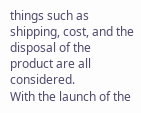things such as shipping, cost, and the disposal of the product are all considered.
With the launch of the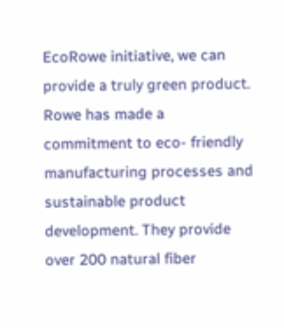EcoRowe initiative, we can provide a truly green product. Rowe has made a commitment to eco- friendly manufacturing processes and sustainable product development. They provide over 200 natural fiber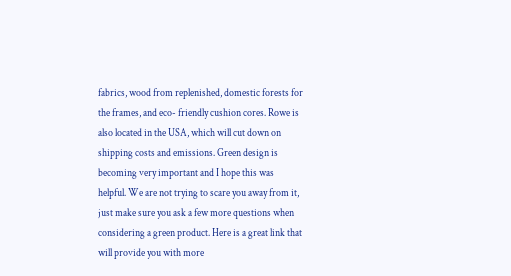fabrics, wood from replenished, domestic forests for the frames, and eco- friendly cushion cores. Rowe is also located in the USA, which will cut down on shipping costs and emissions. Green design is becoming very important and I hope this was helpful. We are not trying to scare you away from it, just make sure you ask a few more questions when considering a green product. Here is a great link that will provide you with more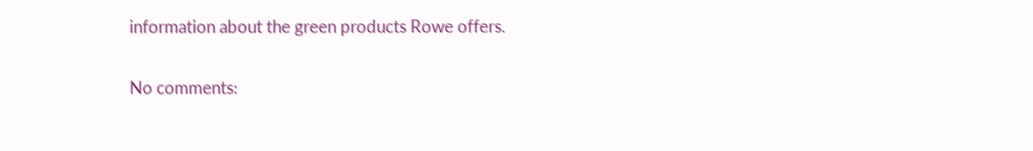information about the green products Rowe offers.


No comments: